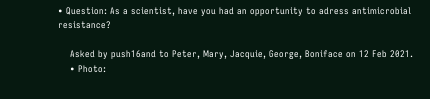• Question: As a scientist, have you had an opportunity to adress antimicrobial resistance?

    Asked by push16and to Peter, Mary, Jacquie, George, Boniface on 12 Feb 2021.
    • Photo: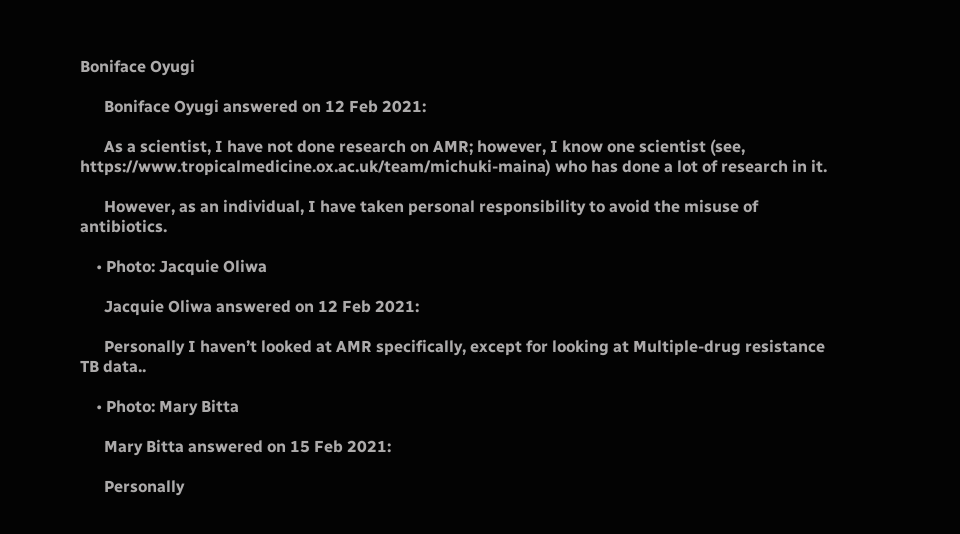Boniface Oyugi

      Boniface Oyugi answered on 12 Feb 2021:

      As a scientist, I have not done research on AMR; however, I know one scientist (see, https://www.tropicalmedicine.ox.ac.uk/team/michuki-maina) who has done a lot of research in it.

      However, as an individual, I have taken personal responsibility to avoid the misuse of antibiotics.

    • Photo: Jacquie Oliwa

      Jacquie Oliwa answered on 12 Feb 2021:

      Personally I haven’t looked at AMR specifically, except for looking at Multiple-drug resistance TB data..

    • Photo: Mary Bitta

      Mary Bitta answered on 15 Feb 2021:

      Personally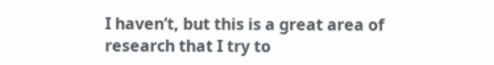I haven’t, but this is a great area of research that I try to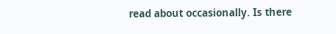read about occasionally. Is there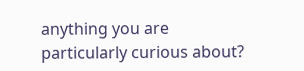anything you are particularly curious about?